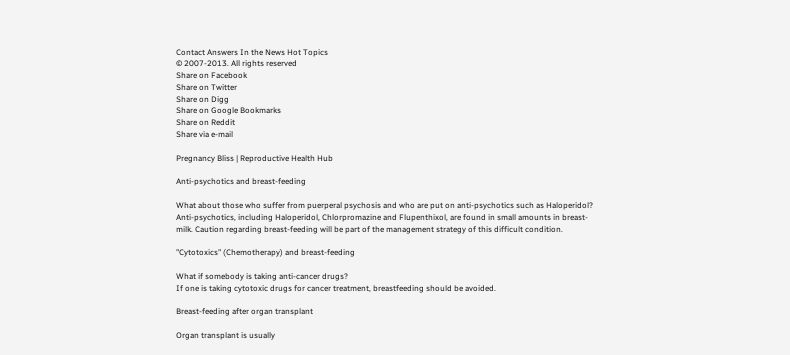Contact Answers In the News Hot Topics
© 2007-2013. All rights reserved
Share on Facebook
Share on Twitter
Share on Digg
Share on Google Bookmarks
Share on Reddit
Share via e-mail

Pregnancy Bliss | Reproductive Health Hub

Anti-psychotics and breast-feeding

What about those who suffer from puerperal psychosis and who are put on anti-psychotics such as Haloperidol?
Anti-psychotics, including Haloperidol, Chlorpromazine and Flupenthixol, are found in small amounts in breast-milk. Caution regarding breast-feeding will be part of the management strategy of this difficult condition.

"Cytotoxics" (Chemotherapy) and breast-feeding

What if somebody is taking anti-cancer drugs?
If one is taking cytotoxic drugs for cancer treatment, breastfeeding should be avoided.

Breast-feeding after organ transplant

Organ transplant is usually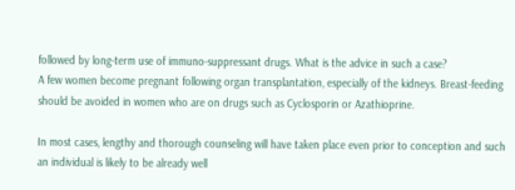followed by long-term use of immuno-suppressant drugs. What is the advice in such a case?
A few women become pregnant following organ transplantation, especially of the kidneys. Breast-feeding should be avoided in women who are on drugs such as Cyclosporin or Azathioprine.

In most cases, lengthy and thorough counseling will have taken place even prior to conception and such an individual is likely to be already well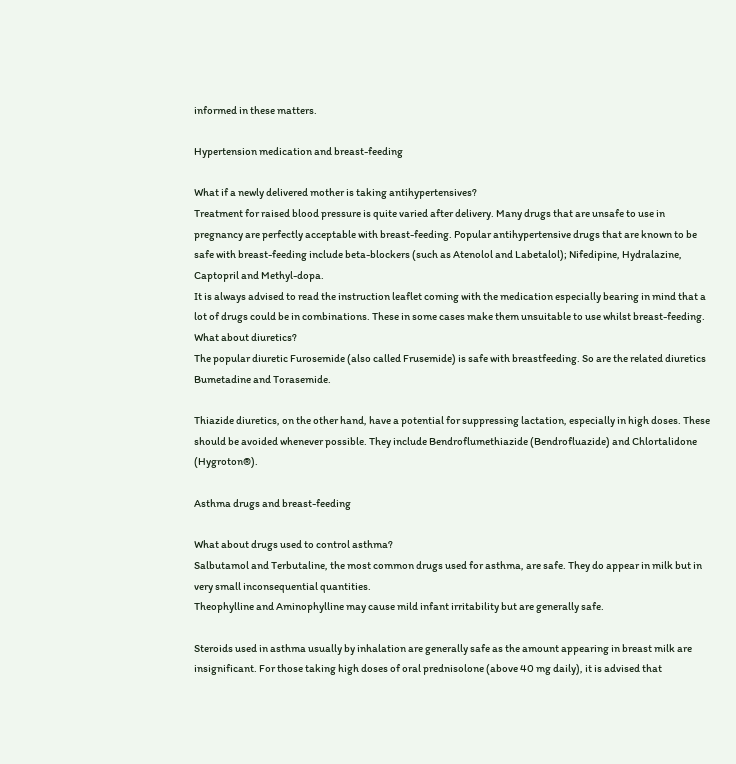informed in these matters.

Hypertension medication and breast-feeding

What if a newly delivered mother is taking antihypertensives?
Treatment for raised blood pressure is quite varied after delivery. Many drugs that are unsafe to use in pregnancy are perfectly acceptable with breast-feeding. Popular antihypertensive drugs that are known to be safe with breast-feeding include beta-blockers (such as Atenolol and Labetalol); Nifedipine, Hydralazine, Captopril and Methyl-dopa.
It is always advised to read the instruction leaflet coming with the medication especially bearing in mind that a lot of drugs could be in combinations. These in some cases make them unsuitable to use whilst breast-feeding.
What about diuretics?
The popular diuretic Furosemide (also called Frusemide) is safe with breastfeeding. So are the related diuretics Bumetadine and Torasemide.

Thiazide diuretics, on the other hand, have a potential for suppressing lactation, especially in high doses. These should be avoided whenever possible. They include Bendroflumethiazide (Bendrofluazide) and Chlortalidone (Hygroton®).

Asthma drugs and breast-feeding

What about drugs used to control asthma?
Salbutamol and Terbutaline, the most common drugs used for asthma, are safe. They do appear in milk but in very small inconsequential quantities.
Theophylline and Aminophylline may cause mild infant irritability but are generally safe.

Steroids used in asthma usually by inhalation are generally safe as the amount appearing in breast milk are insignificant. For those taking high doses of oral prednisolone (above 40 mg daily), it is advised that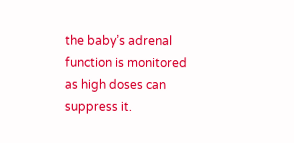the baby’s adrenal function is monitored as high doses can suppress it.